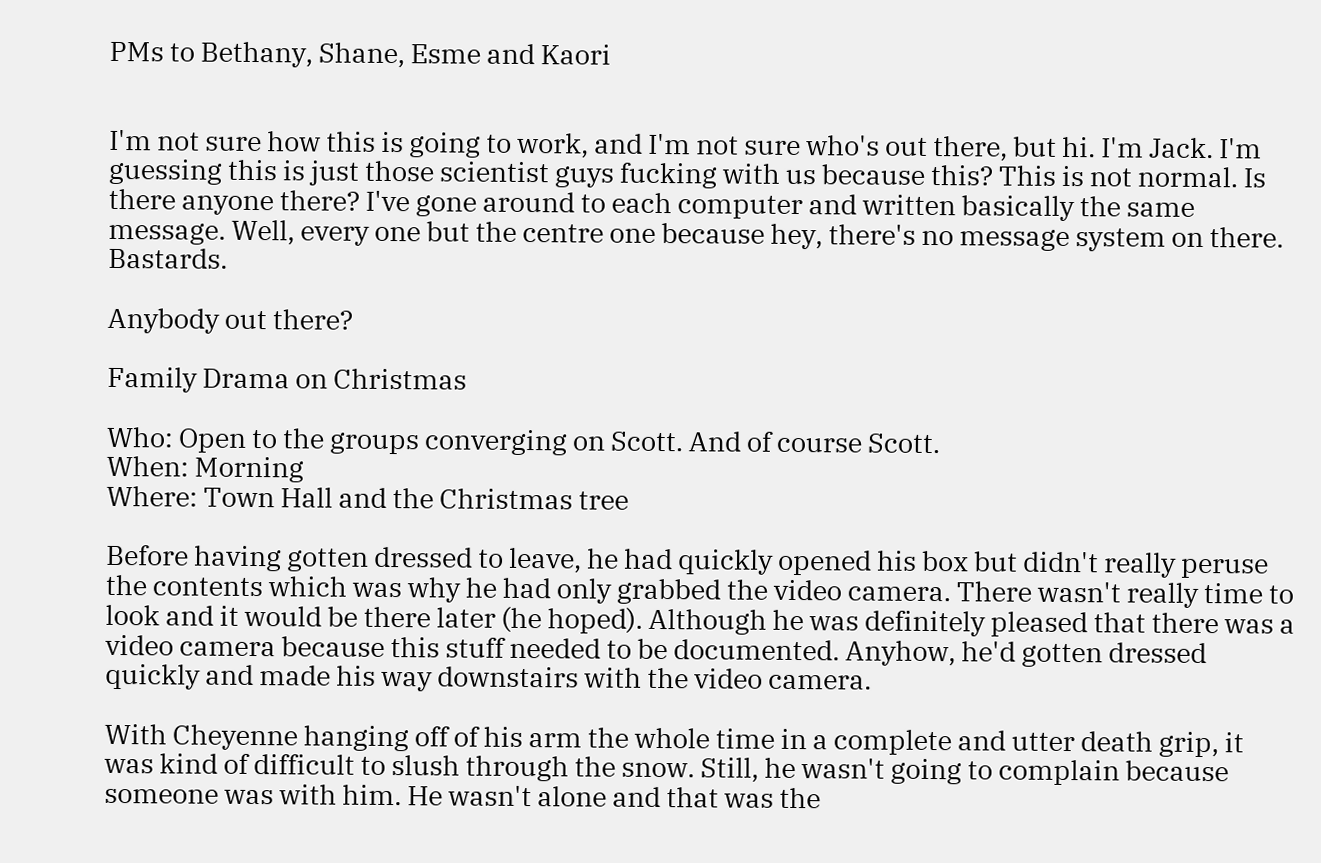PMs to Bethany, Shane, Esme and Kaori


I'm not sure how this is going to work, and I'm not sure who's out there, but hi. I'm Jack. I'm guessing this is just those scientist guys fucking with us because this? This is not normal. Is there anyone there? I've gone around to each computer and written basically the same message. Well, every one but the centre one because hey, there's no message system on there. Bastards.

Anybody out there?

Family Drama on Christmas

Who: Open to the groups converging on Scott. And of course Scott.
When: Morning
Where: Town Hall and the Christmas tree

Before having gotten dressed to leave, he had quickly opened his box but didn't really peruse the contents which was why he had only grabbed the video camera. There wasn't really time to look and it would be there later (he hoped). Although he was definitely pleased that there was a video camera because this stuff needed to be documented. Anyhow, he'd gotten dressed quickly and made his way downstairs with the video camera.

With Cheyenne hanging off of his arm the whole time in a complete and utter death grip, it was kind of difficult to slush through the snow. Still, he wasn't going to complain because someone was with him. He wasn't alone and that was the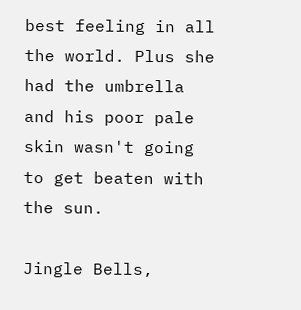best feeling in all the world. Plus she had the umbrella and his poor pale skin wasn't going to get beaten with the sun.

Jingle Bells,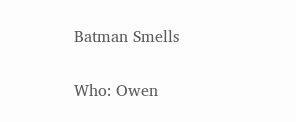Batman Smells

Who: Owen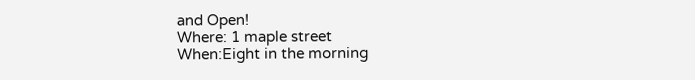and Open!
Where: 1 maple street
When:Eight in the morning